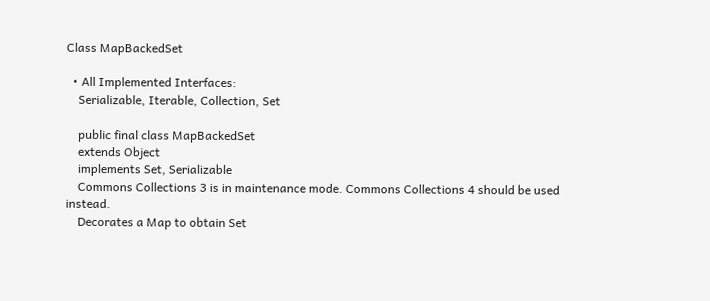Class MapBackedSet

  • All Implemented Interfaces:
    Serializable, Iterable, Collection, Set

    public final class MapBackedSet
    extends Object
    implements Set, Serializable
    Commons Collections 3 is in maintenance mode. Commons Collections 4 should be used instead.
    Decorates a Map to obtain Set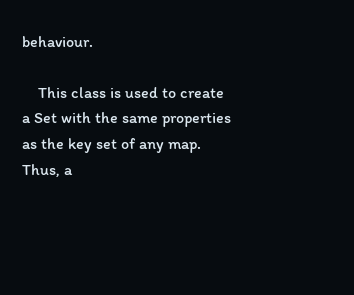behaviour.

    This class is used to create a Set with the same properties as the key set of any map. Thus, a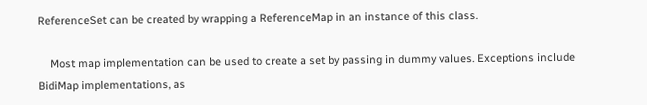ReferenceSet can be created by wrapping a ReferenceMap in an instance of this class.

    Most map implementation can be used to create a set by passing in dummy values. Exceptions include BidiMap implementations, as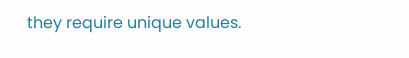they require unique values.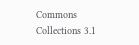Commons Collections 3.1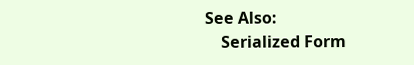See Also:
    Serialized Form